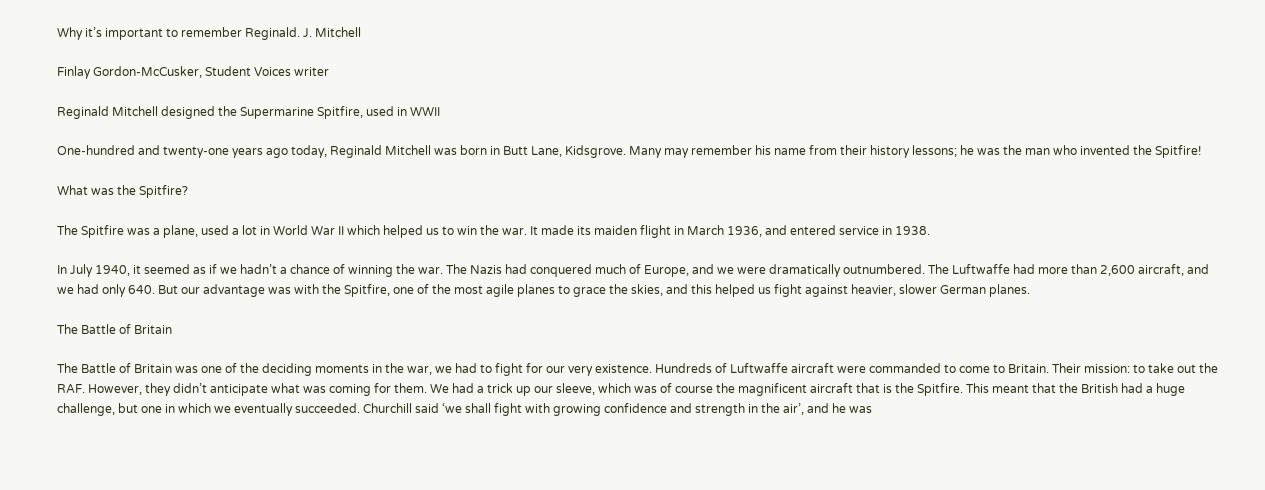Why it’s important to remember Reginald. J. Mitchell

Finlay Gordon-McCusker, Student Voices writer

Reginald Mitchell designed the Supermarine Spitfire, used in WWII

One-hundred and twenty-one years ago today, Reginald Mitchell was born in Butt Lane, Kidsgrove. Many may remember his name from their history lessons; he was the man who invented the Spitfire!

What was the Spitfire?

The Spitfire was a plane, used a lot in World War II which helped us to win the war. It made its maiden flight in March 1936, and entered service in 1938.

In July 1940, it seemed as if we hadn’t a chance of winning the war. The Nazis had conquered much of Europe, and we were dramatically outnumbered. The Luftwaffe had more than 2,600 aircraft, and we had only 640. But our advantage was with the Spitfire, one of the most agile planes to grace the skies, and this helped us fight against heavier, slower German planes.

The Battle of Britain

The Battle of Britain was one of the deciding moments in the war, we had to fight for our very existence. Hundreds of Luftwaffe aircraft were commanded to come to Britain. Their mission: to take out the RAF. However, they didn’t anticipate what was coming for them. We had a trick up our sleeve, which was of course the magnificent aircraft that is the Spitfire. This meant that the British had a huge challenge, but one in which we eventually succeeded. Churchill said ‘we shall fight with growing confidence and strength in the air’, and he was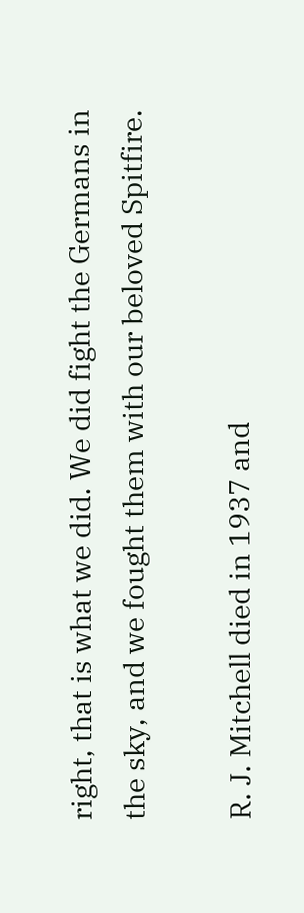right, that is what we did. We did fight the Germans in the sky, and we fought them with our beloved Spitfire.

R. J. Mitchell died in 1937 and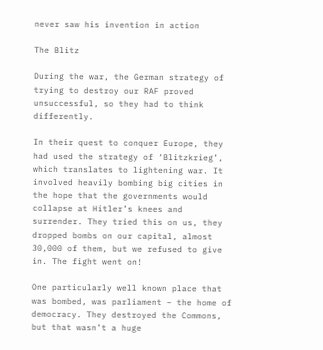never saw his invention in action

The Blitz

During the war, the German strategy of trying to destroy our RAF proved unsuccessful, so they had to think differently.

In their quest to conquer Europe, they had used the strategy of ‘Blitzkrieg’, which translates to lightening war. It involved heavily bombing big cities in the hope that the governments would collapse at Hitler’s knees and surrender. They tried this on us, they dropped bombs on our capital, almost 30,000 of them, but we refused to give in. The fight went on!

One particularly well known place that was bombed, was parliament – the home of democracy. They destroyed the Commons, but that wasn’t a huge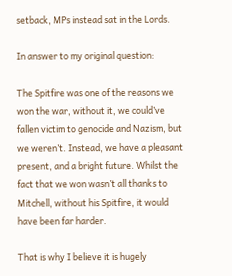setback, MPs instead sat in the Lords.

In answer to my original question:

The Spitfire was one of the reasons we won the war, without it, we could’ve fallen victim to genocide and Nazism, but we weren’t. Instead, we have a pleasant present, and a bright future. Whilst the fact that we won wasn’t all thanks to Mitchell, without his Spitfire, it would have been far harder.

That is why I believe it is hugely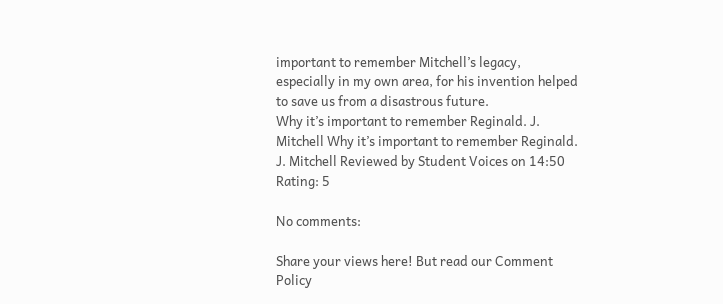important to remember Mitchell’s legacy, especially in my own area, for his invention helped to save us from a disastrous future.
Why it’s important to remember Reginald. J. Mitchell Why it’s important to remember Reginald. J. Mitchell Reviewed by Student Voices on 14:50 Rating: 5

No comments:

Share your views here! But read our Comment Policy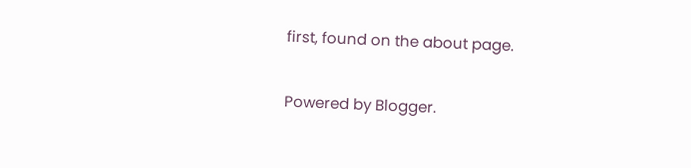first, found on the about page.

Powered by Blogger.